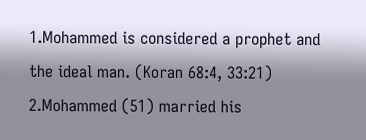1.Mohammed is considered a prophet and the ideal man. (Koran 68:4, 33:21)
2.Mohammed (51) married his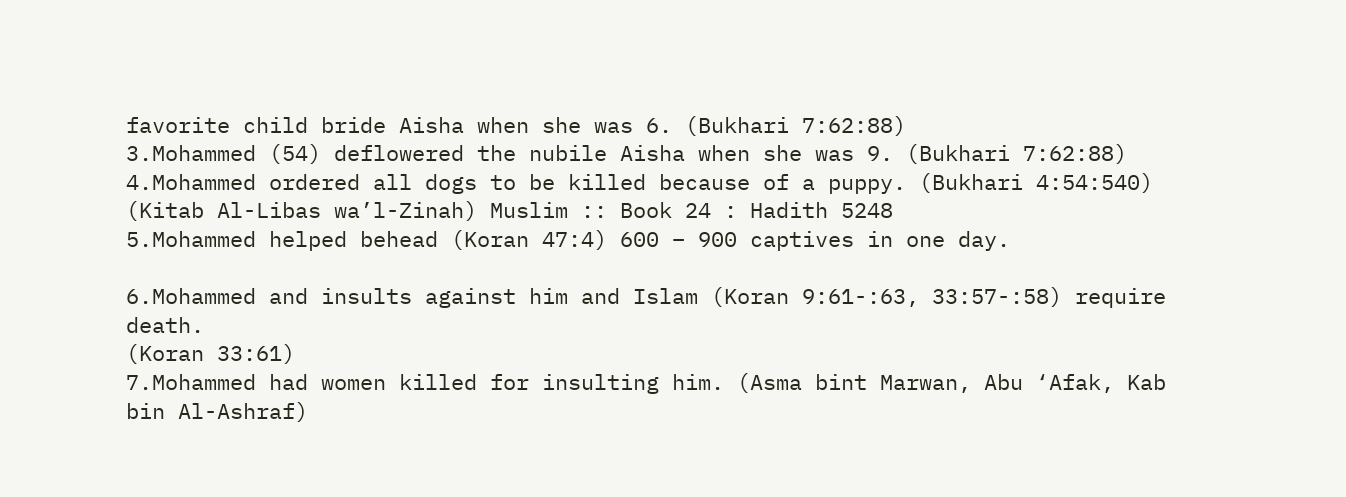favorite child bride Aisha when she was 6. (Bukhari 7:62:88)
3.Mohammed (54) deflowered the nubile Aisha when she was 9. (Bukhari 7:62:88)
4.Mohammed ordered all dogs to be killed because of a puppy. (Bukhari 4:54:540) (Kitab Al-Libas wa’l-Zinah) Muslim :: Book 24 : Hadith 5248
5.Mohammed helped behead (Koran 47:4) 600 – 900 captives in one day.

6.Mohammed and insults against him and Islam (Koran 9:61-:63, 33:57-:58) require death.
(Koran 33:61)
7.Mohammed had women killed for insulting him. (Asma bint Marwan, Abu ‘Afak, Kab bin Al-Ashraf)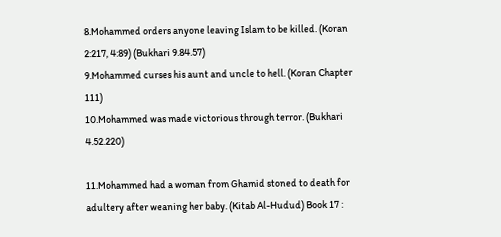8.Mohammed orders anyone leaving Islam to be killed. (Koran 2:217, 4:89) (Bukhari 9.84.57)
9.Mohammed curses his aunt and uncle to hell. (Koran Chapter 111)
10.Mohammed was made victorious through terror. (Bukhari 4.52.220)

11.Mohammed had a woman from Ghamid stoned to death for adultery after weaning her baby. (Kitab Al-Hudud) Book 17 :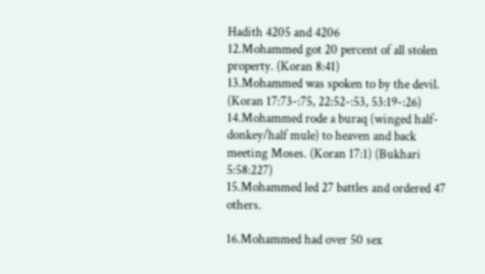Hadith 4205 and 4206
12.Mohammed got 20 percent of all stolen property. (Koran 8:41)
13.Mohammed was spoken to by the devil. (Koran 17:73-:75, 22:52-:53, 53:19-:26)
14.Mohammed rode a buraq (winged half-donkey/half mule) to heaven and back meeting Moses. (Koran 17:1) (Bukhari 5:58:227)
15.Mohammed led 27 battles and ordered 47 others.

16.Mohammed had over 50 sex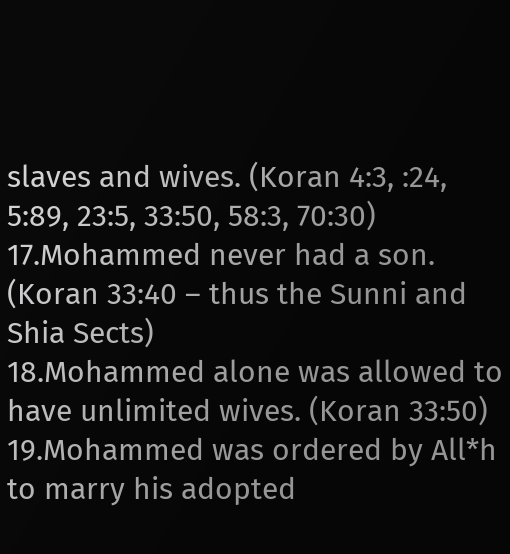slaves and wives. (Koran 4:3, :24, 5:89, 23:5, 33:50, 58:3, 70:30)
17.Mohammed never had a son. (Koran 33:40 – thus the Sunni and Shia Sects)
18.Mohammed alone was allowed to have unlimited wives. (Koran 33:50)
19.Mohammed was ordered by All*h to marry his adopted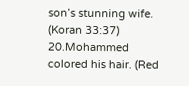son’s stunning wife. (Koran 33:37)
20.Mohammed colored his hair. (Red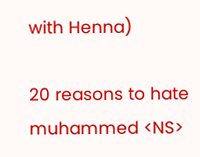with Henna)

20 reasons to hate muhammed <NS>